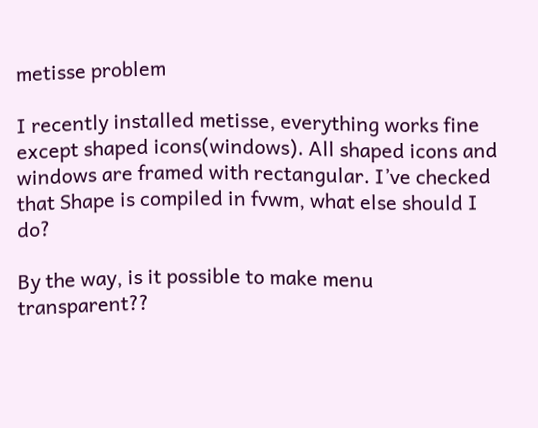metisse problem

I recently installed metisse, everything works fine except shaped icons(windows). All shaped icons and windows are framed with rectangular. I’ve checked that Shape is compiled in fvwm, what else should I do?

By the way, is it possible to make menu transparent??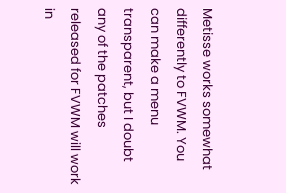Metisse works somewhat differently to FVWM. You can make a menu transparent, but I doubt any of the patches released for FVWM will work in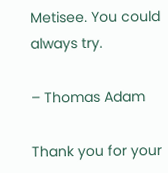Metisee. You could always try.

– Thomas Adam

Thank you for your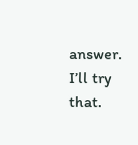answer. I’ll try that.